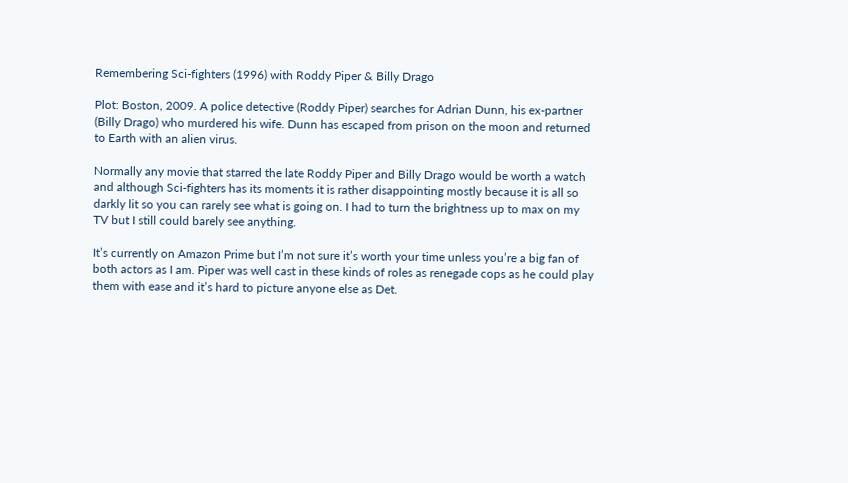Remembering Sci-fighters (1996) with Roddy Piper & Billy Drago

Plot: Boston, 2009. A police detective (Roddy Piper) searches for Adrian Dunn, his ex-partner (Billy Drago) who murdered his wife. Dunn has escaped from prison on the moon and returned to Earth with an alien virus.

Normally any movie that starred the late Roddy Piper and Billy Drago would be worth a watch and although Sci-fighters has its moments it is rather disappointing mostly because it is all so darkly lit so you can rarely see what is going on. I had to turn the brightness up to max on my TV but I still could barely see anything.

It’s currently on Amazon Prime but I’m not sure it’s worth your time unless you’re a big fan of both actors as I am. Piper was well cast in these kinds of roles as renegade cops as he could play them with ease and it’s hard to picture anyone else as Det.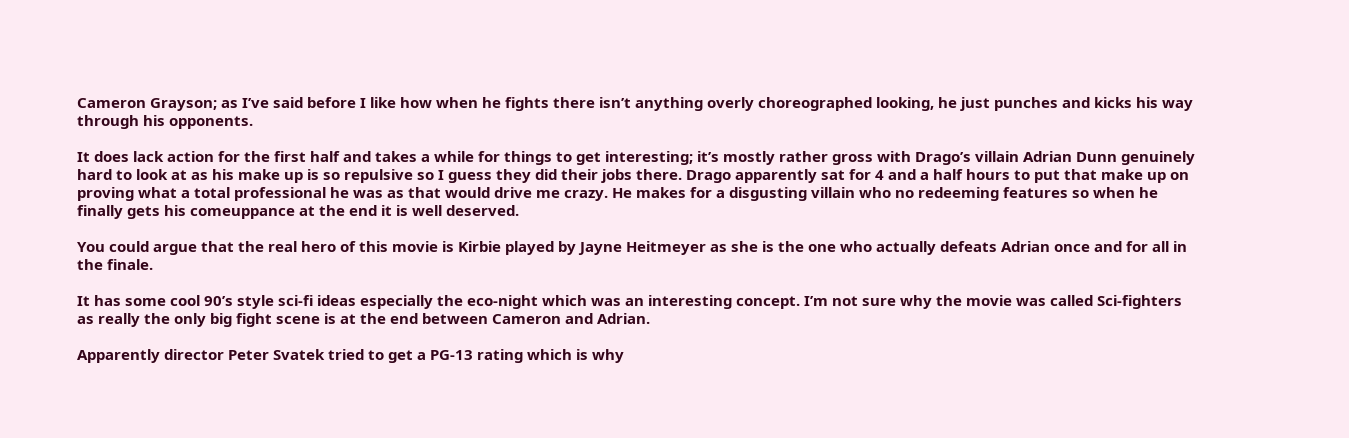Cameron Grayson; as I’ve said before I like how when he fights there isn’t anything overly choreographed looking, he just punches and kicks his way through his opponents.

It does lack action for the first half and takes a while for things to get interesting; it’s mostly rather gross with Drago’s villain Adrian Dunn genuinely hard to look at as his make up is so repulsive so I guess they did their jobs there. Drago apparently sat for 4 and a half hours to put that make up on proving what a total professional he was as that would drive me crazy. He makes for a disgusting villain who no redeeming features so when he finally gets his comeuppance at the end it is well deserved.

You could argue that the real hero of this movie is Kirbie played by Jayne Heitmeyer as she is the one who actually defeats Adrian once and for all in the finale.

It has some cool 90’s style sci-fi ideas especially the eco-night which was an interesting concept. I’m not sure why the movie was called Sci-fighters as really the only big fight scene is at the end between Cameron and Adrian.

Apparently director Peter Svatek tried to get a PG-13 rating which is why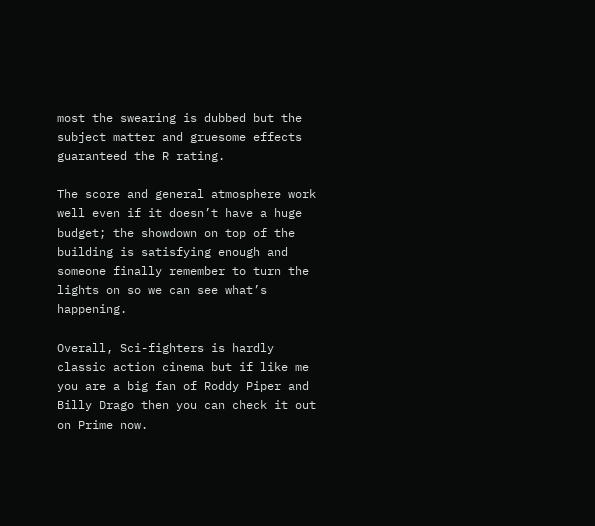most the swearing is dubbed but the subject matter and gruesome effects guaranteed the R rating.

The score and general atmosphere work well even if it doesn’t have a huge budget; the showdown on top of the building is satisfying enough and someone finally remember to turn the lights on so we can see what’s happening.

Overall, Sci-fighters is hardly classic action cinema but if like me you are a big fan of Roddy Piper and Billy Drago then you can check it out on Prime now.